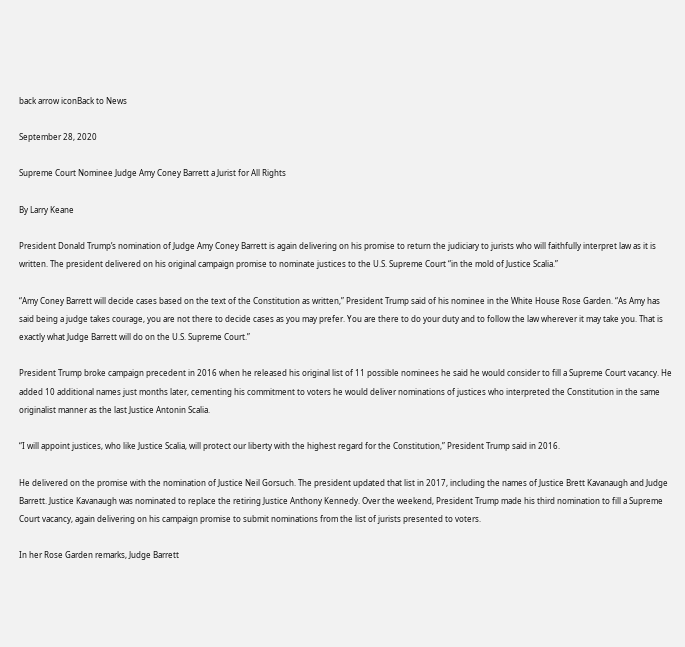back arrow iconBack to News

September 28, 2020

Supreme Court Nominee Judge Amy Coney Barrett a Jurist for All Rights

By Larry Keane

President Donald Trump’s nomination of Judge Amy Coney Barrett is again delivering on his promise to return the judiciary to jurists who will faithfully interpret law as it is written. The president delivered on his original campaign promise to nominate justices to the U.S. Supreme Court “in the mold of Justice Scalia.”

“Amy Coney Barrett will decide cases based on the text of the Constitution as written,” President Trump said of his nominee in the White House Rose Garden. “As Amy has said being a judge takes courage, you are not there to decide cases as you may prefer. You are there to do your duty and to follow the law wherever it may take you. That is exactly what Judge Barrett will do on the U.S. Supreme Court.”

President Trump broke campaign precedent in 2016 when he released his original list of 11 possible nominees he said he would consider to fill a Supreme Court vacancy. He added 10 additional names just months later, cementing his commitment to voters he would deliver nominations of justices who interpreted the Constitution in the same originalist manner as the last Justice Antonin Scalia.

“I will appoint justices, who like Justice Scalia, will protect our liberty with the highest regard for the Constitution,” President Trump said in 2016.

He delivered on the promise with the nomination of Justice Neil Gorsuch. The president updated that list in 2017, including the names of Justice Brett Kavanaugh and Judge Barrett. Justice Kavanaugh was nominated to replace the retiring Justice Anthony Kennedy. Over the weekend, President Trump made his third nomination to fill a Supreme Court vacancy, again delivering on his campaign promise to submit nominations from the list of jurists presented to voters.

In her Rose Garden remarks, Judge Barrett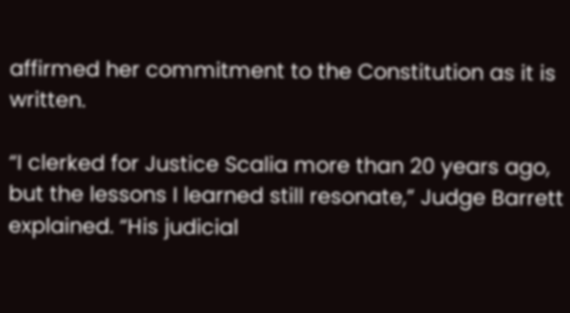affirmed her commitment to the Constitution as it is written.

“I clerked for Justice Scalia more than 20 years ago, but the lessons I learned still resonate,” Judge Barrett explained. “His judicial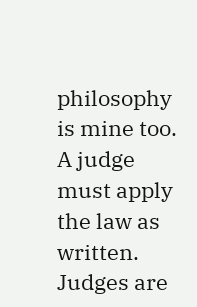philosophy is mine too. A judge must apply the law as written. Judges are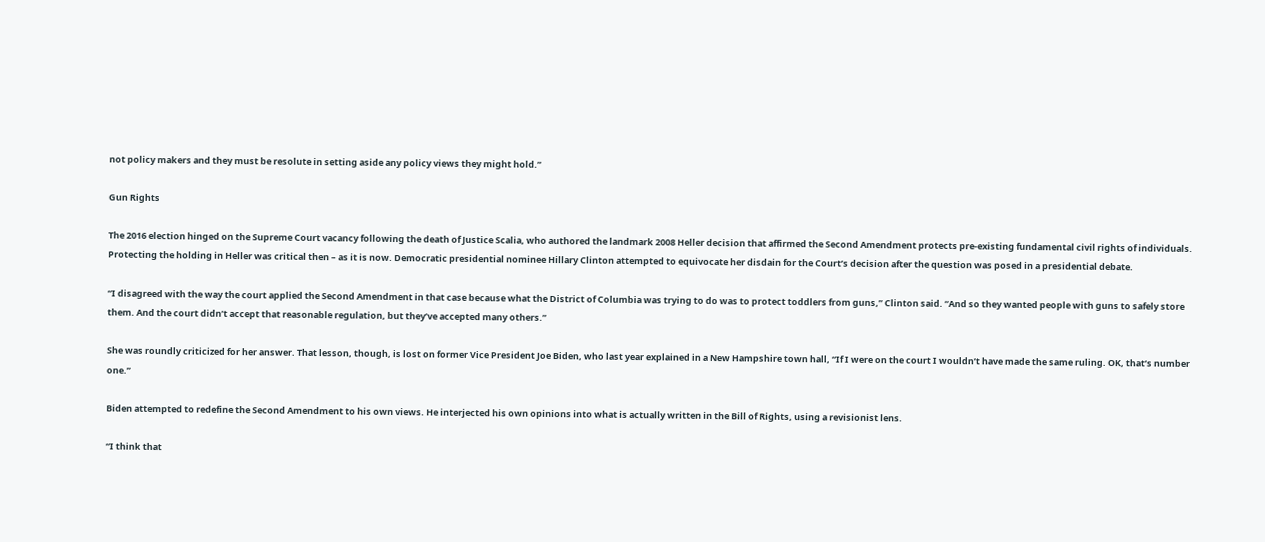not policy makers and they must be resolute in setting aside any policy views they might hold.”

Gun Rights

The 2016 election hinged on the Supreme Court vacancy following the death of Justice Scalia, who authored the landmark 2008 Heller decision that affirmed the Second Amendment protects pre-existing fundamental civil rights of individuals. Protecting the holding in Heller was critical then – as it is now. Democratic presidential nominee Hillary Clinton attempted to equivocate her disdain for the Court’s decision after the question was posed in a presidential debate.

“I disagreed with the way the court applied the Second Amendment in that case because what the District of Columbia was trying to do was to protect toddlers from guns,” Clinton said. “And so they wanted people with guns to safely store them. And the court didn’t accept that reasonable regulation, but they’ve accepted many others.”

She was roundly criticized for her answer. That lesson, though, is lost on former Vice President Joe Biden, who last year explained in a New Hampshire town hall, “If I were on the court I wouldn’t have made the same ruling. OK, that’s number one.”

Biden attempted to redefine the Second Amendment to his own views. He interjected his own opinions into what is actually written in the Bill of Rights, using a revisionist lens.

“I think that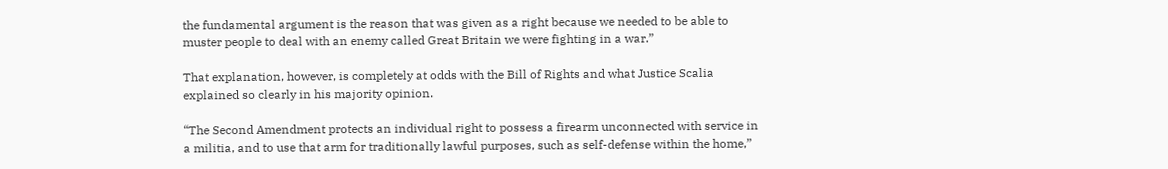the fundamental argument is the reason that was given as a right because we needed to be able to muster people to deal with an enemy called Great Britain we were fighting in a war.”

That explanation, however, is completely at odds with the Bill of Rights and what Justice Scalia explained so clearly in his majority opinion.

“The Second Amendment protects an individual right to possess a firearm unconnected with service in a militia, and to use that arm for traditionally lawful purposes, such as self-defense within the home,”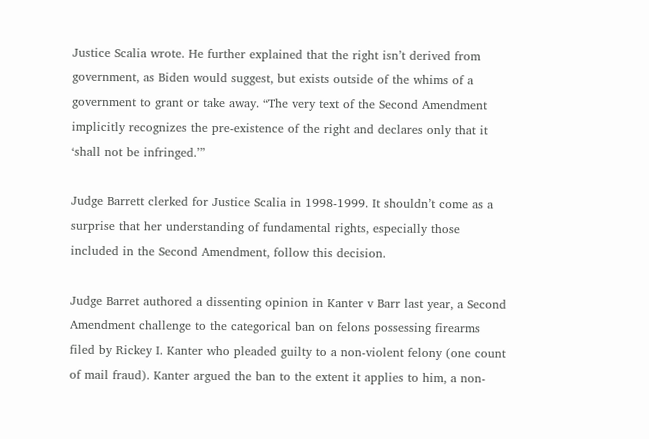Justice Scalia wrote. He further explained that the right isn’t derived from government, as Biden would suggest, but exists outside of the whims of a government to grant or take away. “The very text of the Second Amendment implicitly recognizes the pre-existence of the right and declares only that it ‘shall not be infringed.’”

Judge Barrett clerked for Justice Scalia in 1998-1999. It shouldn’t come as a surprise that her understanding of fundamental rights, especially those included in the Second Amendment, follow this decision.

Judge Barret authored a dissenting opinion in Kanter v Barr last year, a Second Amendment challenge to the categorical ban on felons possessing firearms filed by Rickey I. Kanter who pleaded guilty to a non-violent felony (one count of mail fraud). Kanter argued the ban to the extent it applies to him, a non-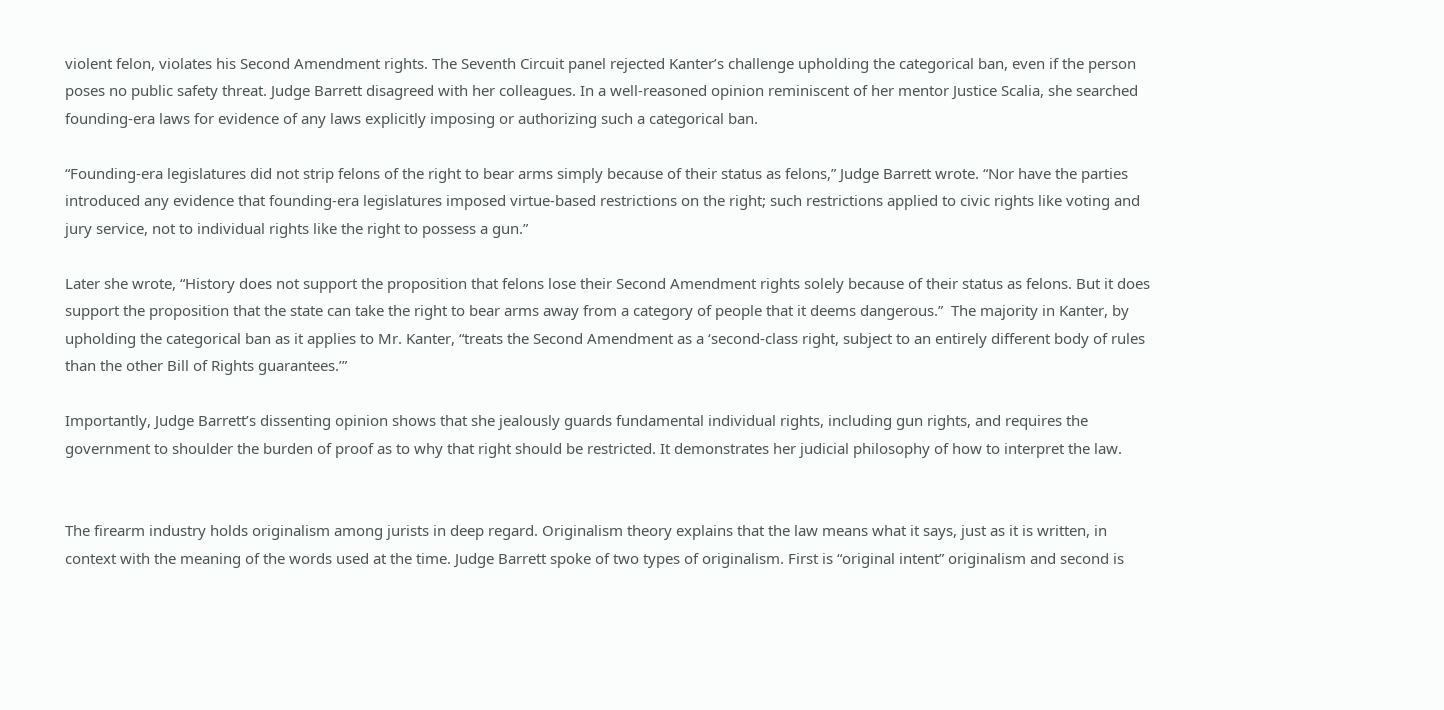violent felon, violates his Second Amendment rights. The Seventh Circuit panel rejected Kanter’s challenge upholding the categorical ban, even if the person poses no public safety threat. Judge Barrett disagreed with her colleagues. In a well-reasoned opinion reminiscent of her mentor Justice Scalia, she searched founding-era laws for evidence of any laws explicitly imposing or authorizing such a categorical ban.

“Founding-era legislatures did not strip felons of the right to bear arms simply because of their status as felons,” Judge Barrett wrote. “Nor have the parties introduced any evidence that founding-era legislatures imposed virtue-based restrictions on the right; such restrictions applied to civic rights like voting and jury service, not to individual rights like the right to possess a gun.”

Later she wrote, “History does not support the proposition that felons lose their Second Amendment rights solely because of their status as felons. But it does support the proposition that the state can take the right to bear arms away from a category of people that it deems dangerous.”  The majority in Kanter, by upholding the categorical ban as it applies to Mr. Kanter, “treats the Second Amendment as a ‘second-class right, subject to an entirely different body of rules than the other Bill of Rights guarantees.’”

Importantly, Judge Barrett’s dissenting opinion shows that she jealously guards fundamental individual rights, including gun rights, and requires the government to shoulder the burden of proof as to why that right should be restricted. It demonstrates her judicial philosophy of how to interpret the law.


The firearm industry holds originalism among jurists in deep regard. Originalism theory explains that the law means what it says, just as it is written, in context with the meaning of the words used at the time. Judge Barrett spoke of two types of originalism. First is “original intent” originalism and second is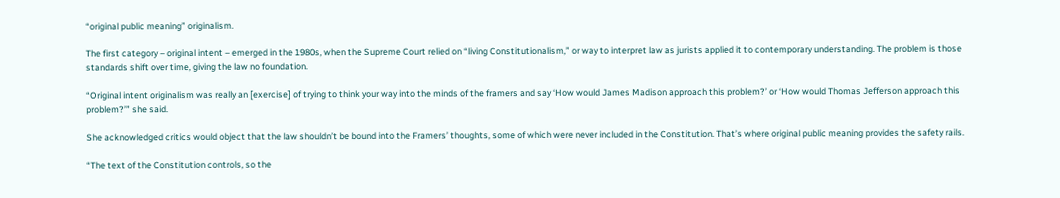“original public meaning” originalism.

The first category – original intent – emerged in the 1980s, when the Supreme Court relied on “living Constitutionalism,” or way to interpret law as jurists applied it to contemporary understanding. The problem is those standards shift over time, giving the law no foundation.

“Original intent originalism was really an [exercise] of trying to think your way into the minds of the framers and say ‘How would James Madison approach this problem?’ or ‘How would Thomas Jefferson approach this problem?’” she said.

She acknowledged critics would object that the law shouldn’t be bound into the Framers’ thoughts, some of which were never included in the Constitution. That’s where original public meaning provides the safety rails.

“The text of the Constitution controls, so the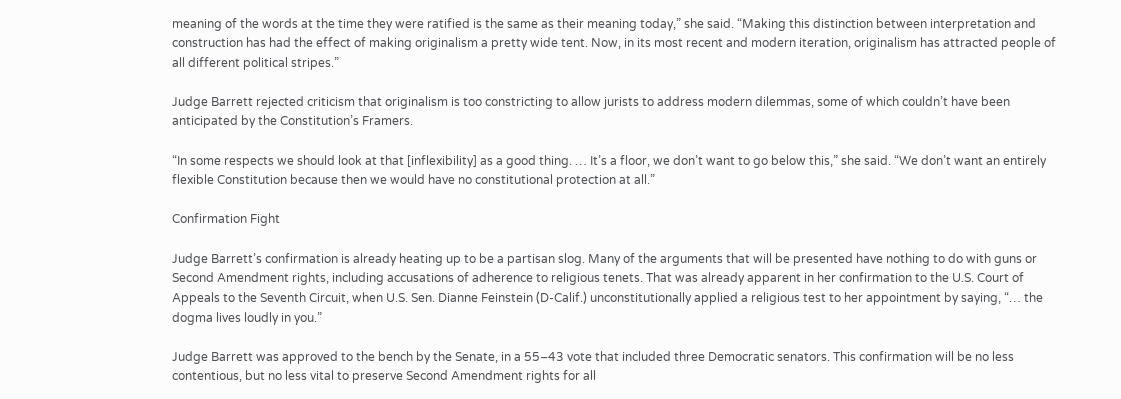meaning of the words at the time they were ratified is the same as their meaning today,” she said. “Making this distinction between interpretation and construction has had the effect of making originalism a pretty wide tent. Now, in its most recent and modern iteration, originalism has attracted people of all different political stripes.”

Judge Barrett rejected criticism that originalism is too constricting to allow jurists to address modern dilemmas, some of which couldn’t have been anticipated by the Constitution’s Framers.

“In some respects we should look at that [inflexibility] as a good thing. … It’s a floor, we don’t want to go below this,” she said. “We don’t want an entirely flexible Constitution because then we would have no constitutional protection at all.”

Confirmation Fight

Judge Barrett’s confirmation is already heating up to be a partisan slog. Many of the arguments that will be presented have nothing to do with guns or Second Amendment rights, including accusations of adherence to religious tenets. That was already apparent in her confirmation to the U.S. Court of Appeals to the Seventh Circuit, when U.S. Sen. Dianne Feinstein (D-Calif.) unconstitutionally applied a religious test to her appointment by saying, “… the dogma lives loudly in you.”

Judge Barrett was approved to the bench by the Senate, in a 55–43 vote that included three Democratic senators. This confirmation will be no less contentious, but no less vital to preserve Second Amendment rights for all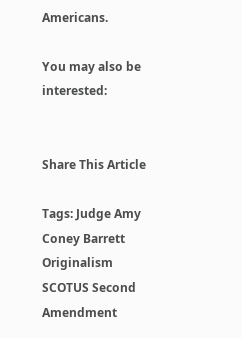Americans.

You may also be interested:


Share This Article

Tags: Judge Amy Coney Barrett Originalism SCOTUS Second Amendment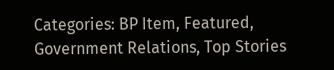Categories: BP Item, Featured, Government Relations, Top Stories